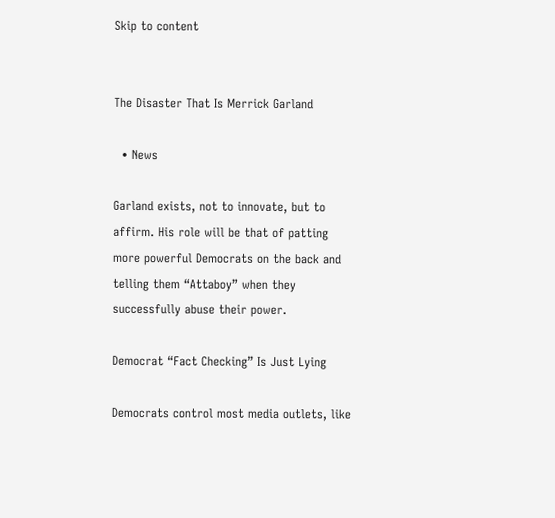Skip to content


The Disaster That Is Merrick Garland

  • News

Garland exists, not to innovate, but to affirm. His role will be that of patting more powerful Democrats on the back and telling them “Attaboy” when they successfully abuse their power.

Democrat “Fact Checking” Is Just Lying

Democrats control most media outlets, like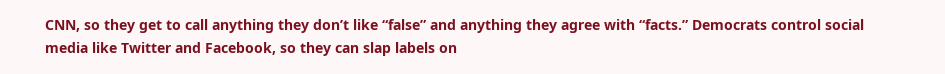CNN, so they get to call anything they don’t like “false” and anything they agree with “facts.” Democrats control social media like Twitter and Facebook, so they can slap labels on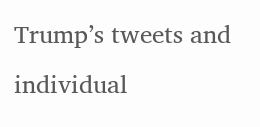Trump’s tweets and individual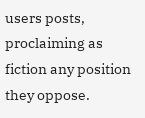users posts, proclaiming as fiction any position they oppose.